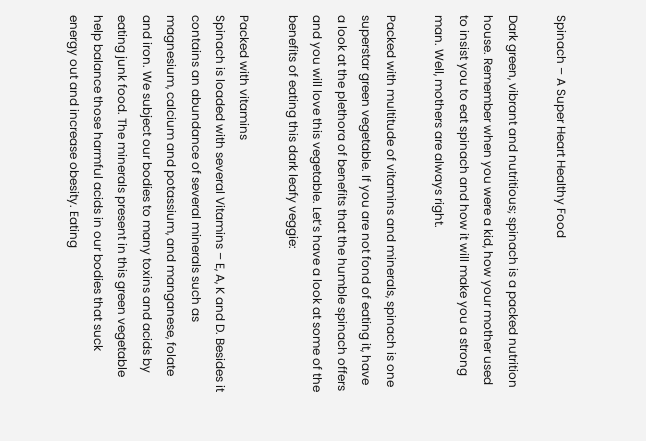Spinach – A Super Heart Healthy Food

Dark green, vibrant and nutritious; spinach is a packed nutrition house. Remember when you were a kid, how your mother used to insist you to eat spinach and how it will make you a strong man. Well, mothers are always right.

Packed with multitude of vitamins and minerals, spinach is one superstar green vegetable. If you are not fond of eating it, have a look at the plethora of benefits that the humble spinach offers and you will love this vegetable. Let’s have a look at some of the benefits of eating this dark leafy veggie:

Packed with vitamins
Spinach is loaded with several Vitamins – E, A, K and D. Besides it contains an abundance of several minerals such as magnesium, calcium and potassium, and manganese, folate and iron. We subject our bodies to many toxins and acids by eating junk food. The minerals present in this green vegetable help balance those harmful acids in our bodies that suck energy out and increase obesity. Eating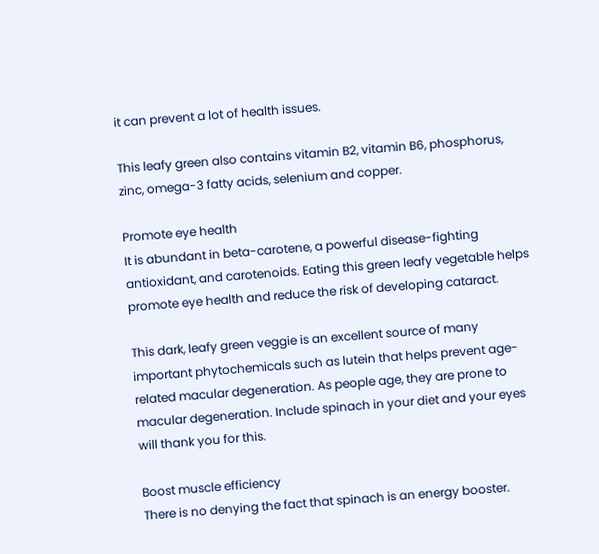it can prevent a lot of health issues.

This leafy green also contains vitamin B2, vitamin B6, phosphorus, zinc, omega-3 fatty acids, selenium and copper.

Promote eye health
It is abundant in beta-carotene, a powerful disease-fighting antioxidant, and carotenoids. Eating this green leafy vegetable helps promote eye health and reduce the risk of developing cataract.

This dark, leafy green veggie is an excellent source of many important phytochemicals such as lutein that helps prevent age-related macular degeneration. As people age, they are prone to macular degeneration. Include spinach in your diet and your eyes will thank you for this.

Boost muscle efficiency
There is no denying the fact that spinach is an energy booster.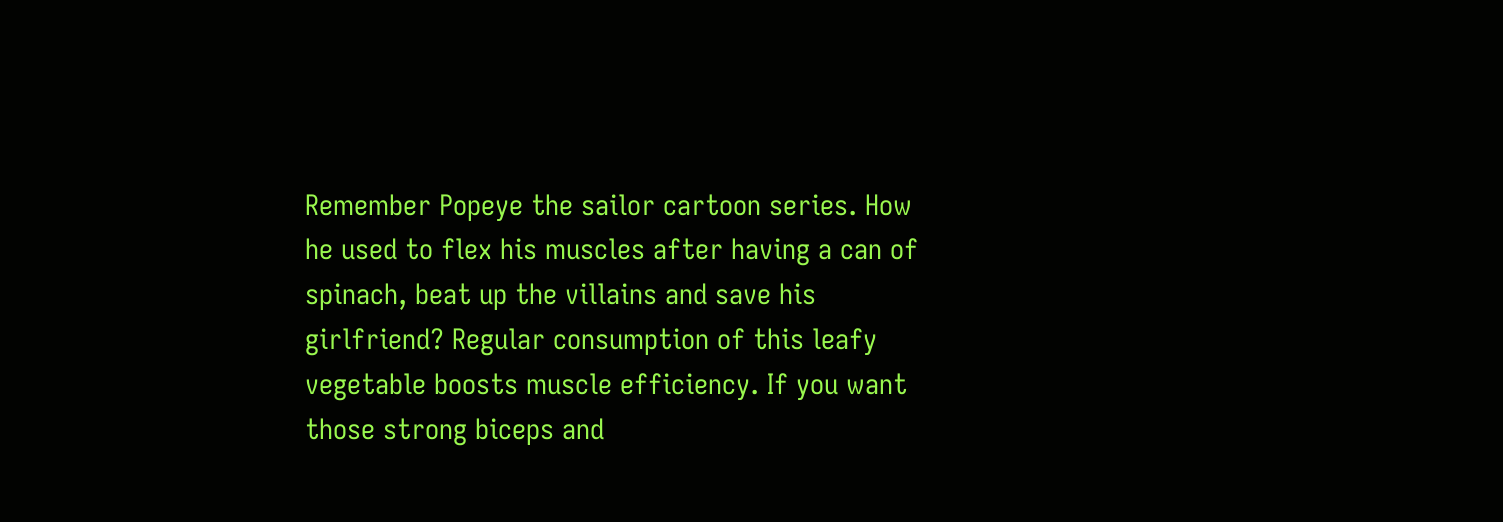Remember Popeye the sailor cartoon series. How he used to flex his muscles after having a can of spinach, beat up the villains and save his girlfriend? Regular consumption of this leafy vegetable boosts muscle efficiency. If you want those strong biceps and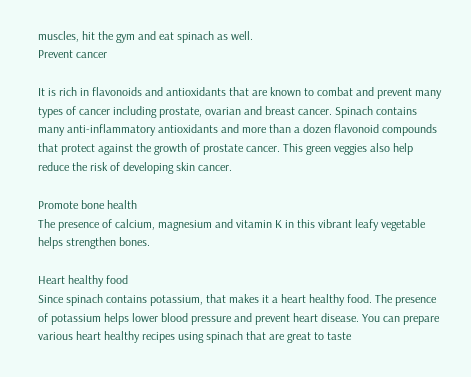muscles, hit the gym and eat spinach as well.
Prevent cancer

It is rich in flavonoids and antioxidants that are known to combat and prevent many types of cancer including prostate, ovarian and breast cancer. Spinach contains many anti-inflammatory antioxidants and more than a dozen flavonoid compounds that protect against the growth of prostate cancer. This green veggies also help reduce the risk of developing skin cancer.

Promote bone health
The presence of calcium, magnesium and vitamin K in this vibrant leafy vegetable helps strengthen bones.

Heart healthy food
Since spinach contains potassium, that makes it a heart healthy food. The presence of potassium helps lower blood pressure and prevent heart disease. You can prepare various heart healthy recipes using spinach that are great to taste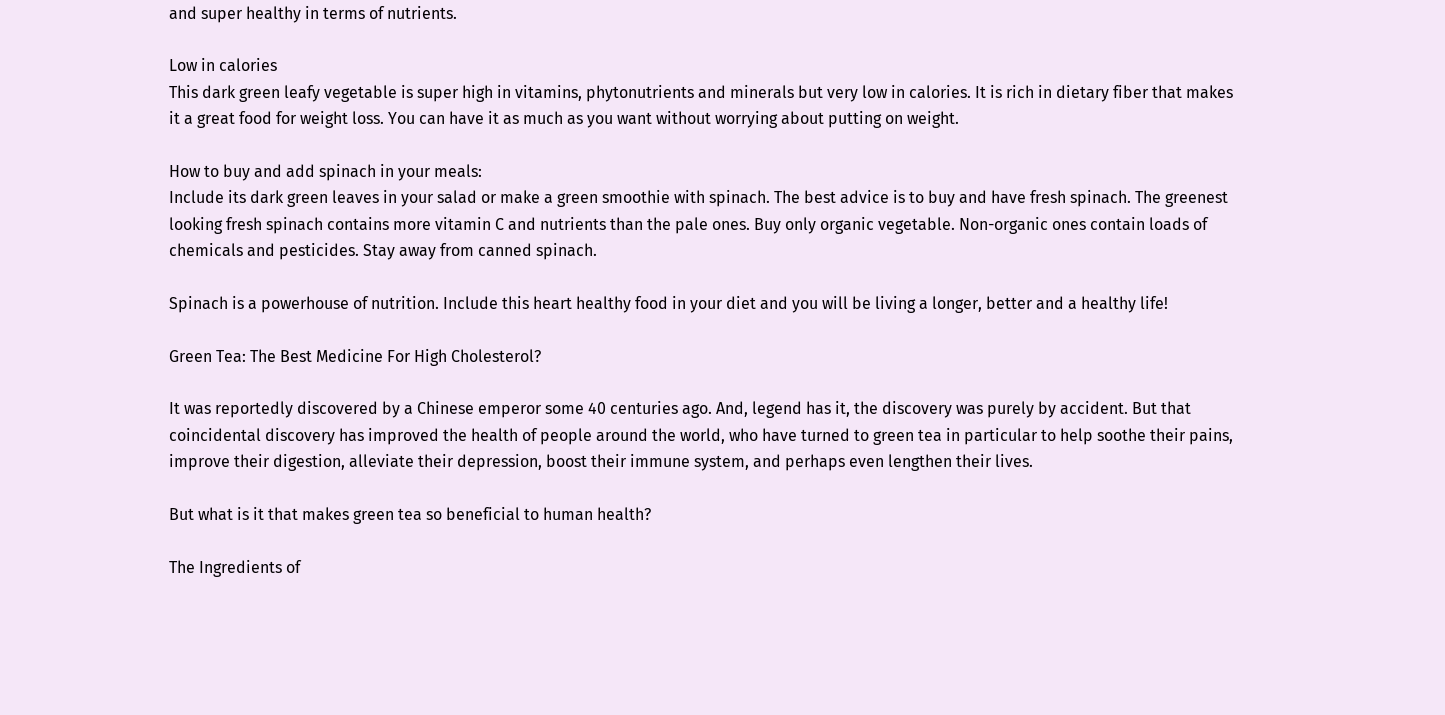and super healthy in terms of nutrients.

Low in calories
This dark green leafy vegetable is super high in vitamins, phytonutrients and minerals but very low in calories. It is rich in dietary fiber that makes it a great food for weight loss. You can have it as much as you want without worrying about putting on weight.

How to buy and add spinach in your meals:
Include its dark green leaves in your salad or make a green smoothie with spinach. The best advice is to buy and have fresh spinach. The greenest looking fresh spinach contains more vitamin C and nutrients than the pale ones. Buy only organic vegetable. Non-organic ones contain loads of chemicals and pesticides. Stay away from canned spinach.

Spinach is a powerhouse of nutrition. Include this heart healthy food in your diet and you will be living a longer, better and a healthy life!

Green Tea: The Best Medicine For High Cholesterol?

It was reportedly discovered by a Chinese emperor some 40 centuries ago. And, legend has it, the discovery was purely by accident. But that coincidental discovery has improved the health of people around the world, who have turned to green tea in particular to help soothe their pains, improve their digestion, alleviate their depression, boost their immune system, and perhaps even lengthen their lives.

But what is it that makes green tea so beneficial to human health?

The Ingredients of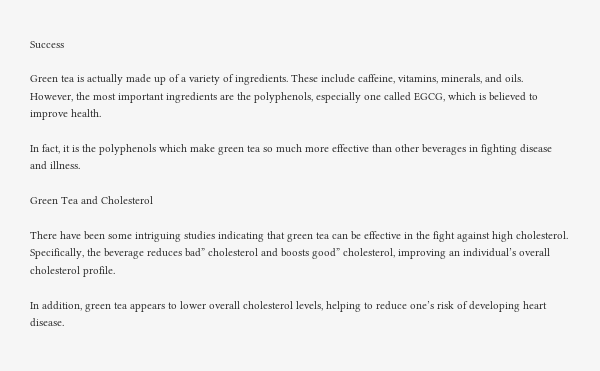Success

Green tea is actually made up of a variety of ingredients. These include caffeine, vitamins, minerals, and oils. However, the most important ingredients are the polyphenols, especially one called EGCG, which is believed to improve health.

In fact, it is the polyphenols which make green tea so much more effective than other beverages in fighting disease and illness.

Green Tea and Cholesterol

There have been some intriguing studies indicating that green tea can be effective in the fight against high cholesterol. Specifically, the beverage reduces bad” cholesterol and boosts good” cholesterol, improving an individual’s overall cholesterol profile.

In addition, green tea appears to lower overall cholesterol levels, helping to reduce one’s risk of developing heart disease.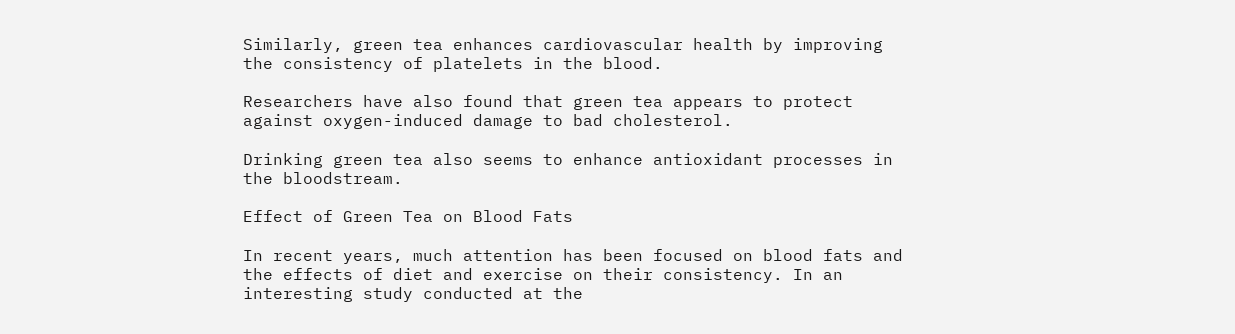Similarly, green tea enhances cardiovascular health by improving the consistency of platelets in the blood.

Researchers have also found that green tea appears to protect against oxygen-induced damage to bad cholesterol.

Drinking green tea also seems to enhance antioxidant processes in the bloodstream.

Effect of Green Tea on Blood Fats

In recent years, much attention has been focused on blood fats and the effects of diet and exercise on their consistency. In an interesting study conducted at the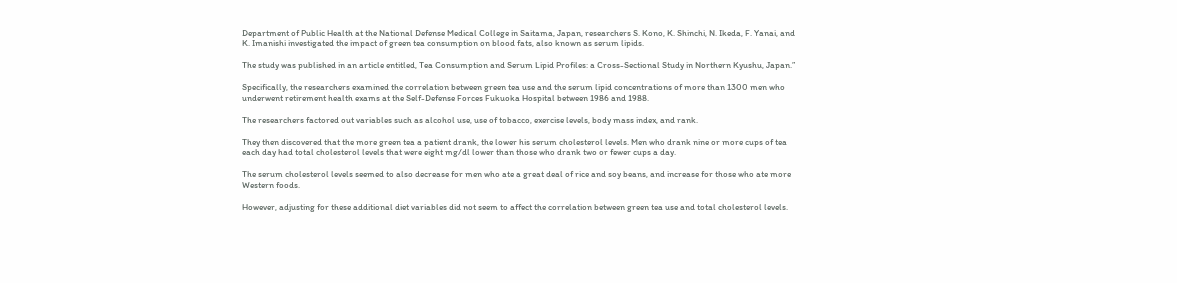Department of Public Health at the National Defense Medical College in Saitama, Japan, researchers S. Kono, K. Shinchi, N. Ikeda, F. Yanai, and K. Imanishi investigated the impact of green tea consumption on blood fats, also known as serum lipids.

The study was published in an article entitled, Tea Consumption and Serum Lipid Profiles: a Cross-Sectional Study in Northern Kyushu, Japan.”

Specifically, the researchers examined the correlation between green tea use and the serum lipid concentrations of more than 1300 men who underwent retirement health exams at the Self-Defense Forces Fukuoka Hospital between 1986 and 1988.

The researchers factored out variables such as alcohol use, use of tobacco, exercise levels, body mass index, and rank.

They then discovered that the more green tea a patient drank, the lower his serum cholesterol levels. Men who drank nine or more cups of tea each day had total cholesterol levels that were eight mg/dl lower than those who drank two or fewer cups a day.

The serum cholesterol levels seemed to also decrease for men who ate a great deal of rice and soy beans, and increase for those who ate more Western foods.

However, adjusting for these additional diet variables did not seem to affect the correlation between green tea use and total cholesterol levels.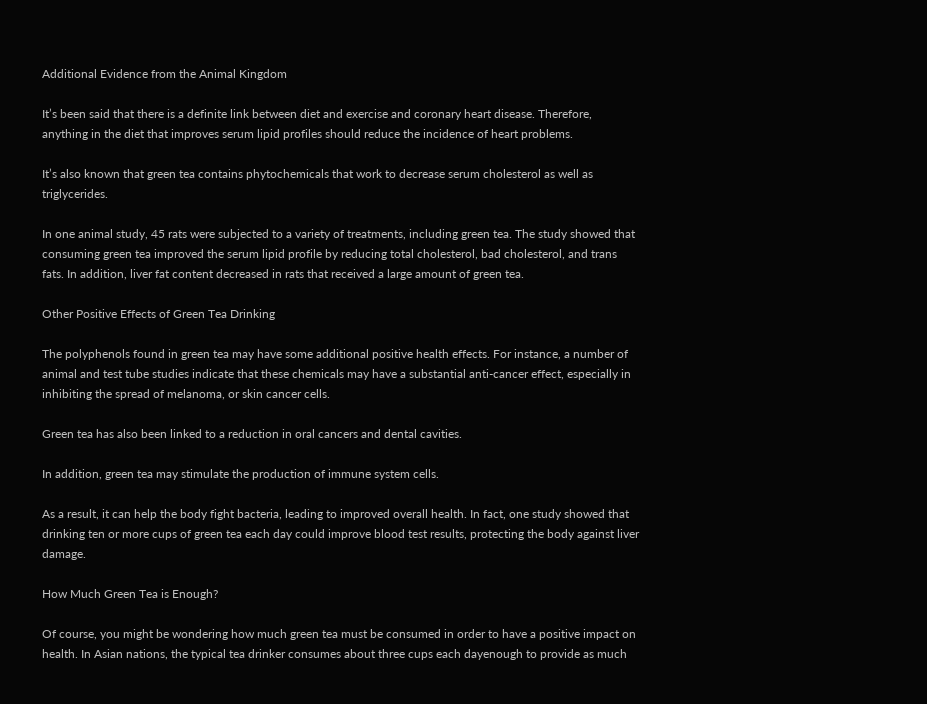Additional Evidence from the Animal Kingdom

It’s been said that there is a definite link between diet and exercise and coronary heart disease. Therefore, anything in the diet that improves serum lipid profiles should reduce the incidence of heart problems.

It’s also known that green tea contains phytochemicals that work to decrease serum cholesterol as well as triglycerides.

In one animal study, 45 rats were subjected to a variety of treatments, including green tea. The study showed that consuming green tea improved the serum lipid profile by reducing total cholesterol, bad cholesterol, and trans fats. In addition, liver fat content decreased in rats that received a large amount of green tea.

Other Positive Effects of Green Tea Drinking

The polyphenols found in green tea may have some additional positive health effects. For instance, a number of animal and test tube studies indicate that these chemicals may have a substantial anti-cancer effect, especially in inhibiting the spread of melanoma, or skin cancer cells.

Green tea has also been linked to a reduction in oral cancers and dental cavities.

In addition, green tea may stimulate the production of immune system cells.

As a result, it can help the body fight bacteria, leading to improved overall health. In fact, one study showed that drinking ten or more cups of green tea each day could improve blood test results, protecting the body against liver damage.

How Much Green Tea is Enough?

Of course, you might be wondering how much green tea must be consumed in order to have a positive impact on health. In Asian nations, the typical tea drinker consumes about three cups each dayenough to provide as much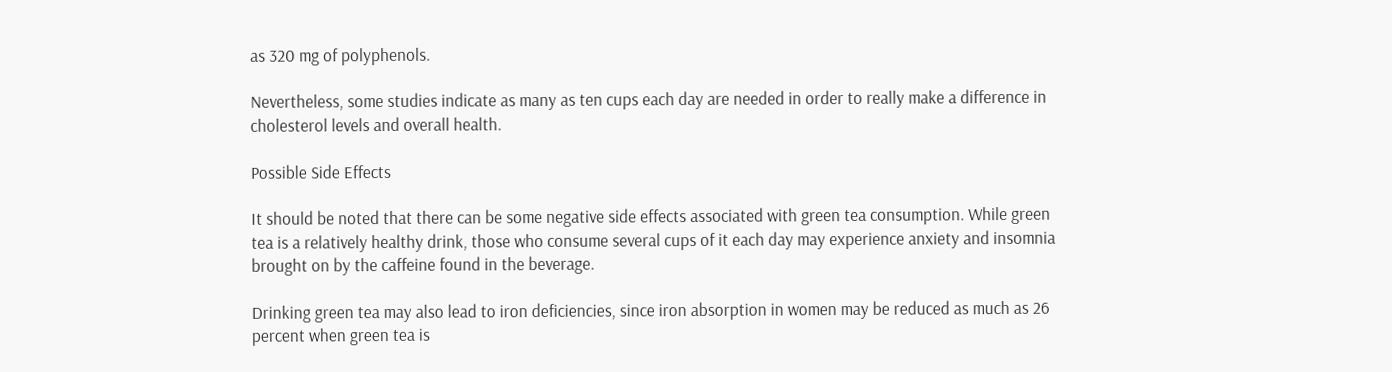as 320 mg of polyphenols.

Nevertheless, some studies indicate as many as ten cups each day are needed in order to really make a difference in cholesterol levels and overall health.

Possible Side Effects

It should be noted that there can be some negative side effects associated with green tea consumption. While green tea is a relatively healthy drink, those who consume several cups of it each day may experience anxiety and insomnia brought on by the caffeine found in the beverage.

Drinking green tea may also lead to iron deficiencies, since iron absorption in women may be reduced as much as 26 percent when green tea is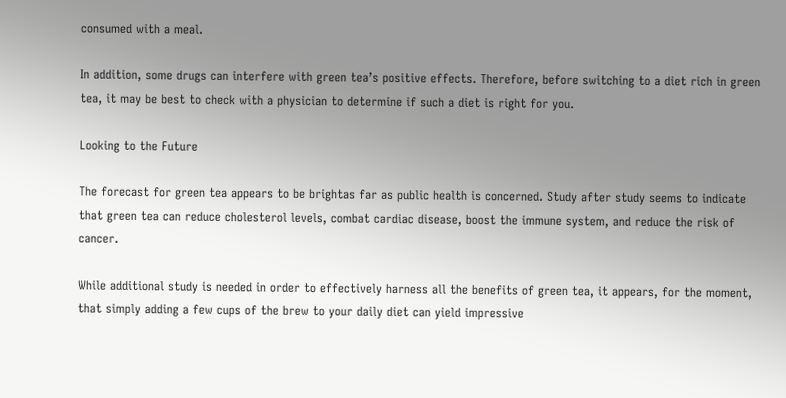consumed with a meal.

In addition, some drugs can interfere with green tea’s positive effects. Therefore, before switching to a diet rich in green tea, it may be best to check with a physician to determine if such a diet is right for you.

Looking to the Future

The forecast for green tea appears to be brightas far as public health is concerned. Study after study seems to indicate that green tea can reduce cholesterol levels, combat cardiac disease, boost the immune system, and reduce the risk of cancer.

While additional study is needed in order to effectively harness all the benefits of green tea, it appears, for the moment, that simply adding a few cups of the brew to your daily diet can yield impressive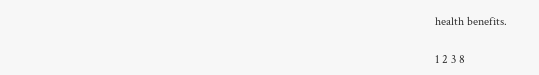health benefits.

1 2 3 8